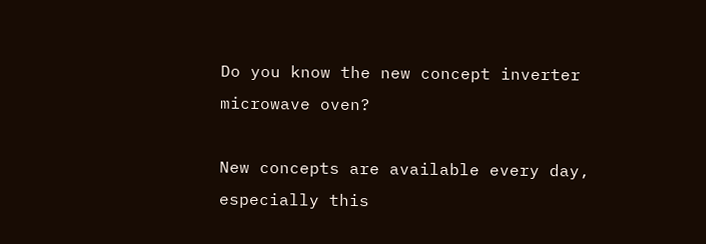Do you know the new concept inverter microwave oven?

New concepts are available every day, especially this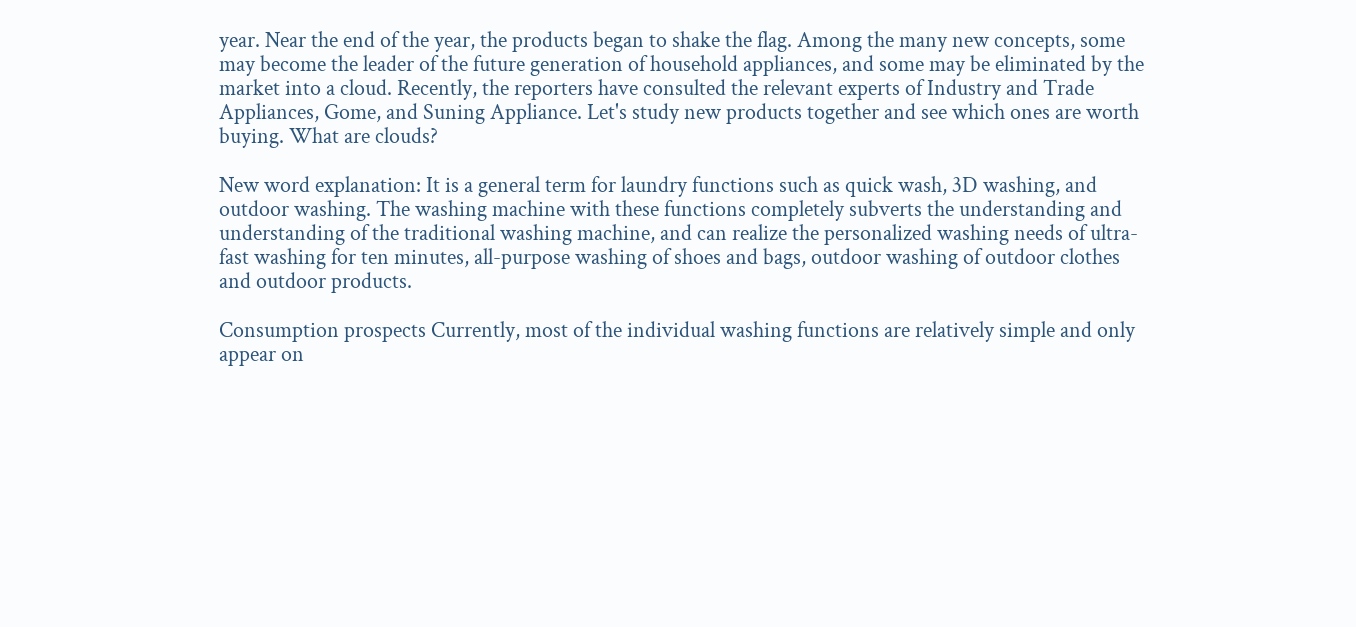year. Near the end of the year, the products began to shake the flag. Among the many new concepts, some may become the leader of the future generation of household appliances, and some may be eliminated by the market into a cloud. Recently, the reporters have consulted the relevant experts of Industry and Trade Appliances, Gome, and Suning Appliance. Let's study new products together and see which ones are worth buying. What are clouds?

New word explanation: It is a general term for laundry functions such as quick wash, 3D washing, and outdoor washing. The washing machine with these functions completely subverts the understanding and understanding of the traditional washing machine, and can realize the personalized washing needs of ultra-fast washing for ten minutes, all-purpose washing of shoes and bags, outdoor washing of outdoor clothes and outdoor products.

Consumption prospects Currently, most of the individual washing functions are relatively simple and only appear on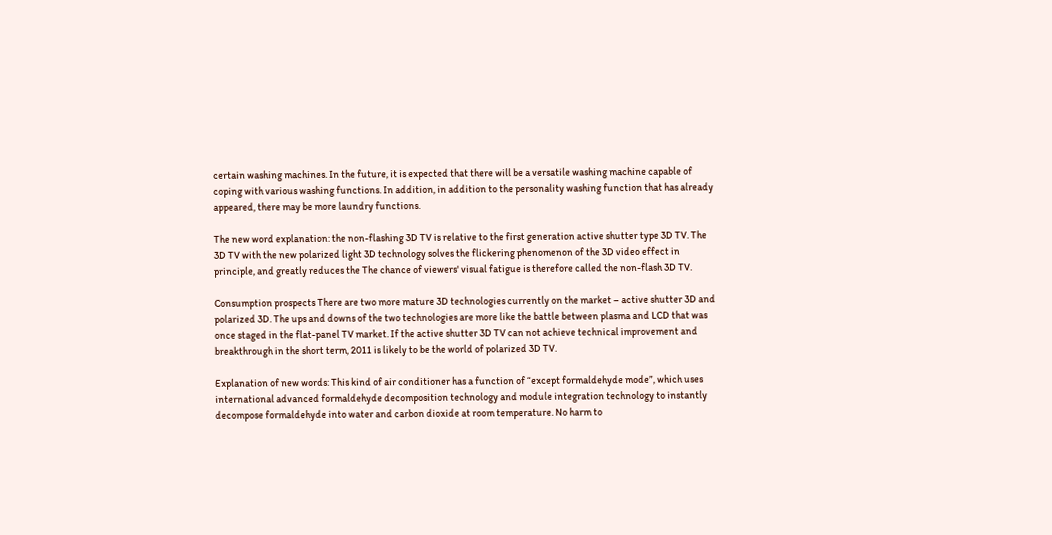certain washing machines. In the future, it is expected that there will be a versatile washing machine capable of coping with various washing functions. In addition, in addition to the personality washing function that has already appeared, there may be more laundry functions.

The new word explanation: the non-flashing 3D TV is relative to the first generation active shutter type 3D TV. The 3D TV with the new polarized light 3D technology solves the flickering phenomenon of the 3D video effect in principle, and greatly reduces the The chance of viewers' visual fatigue is therefore called the non-flash 3D TV.

Consumption prospects There are two more mature 3D technologies currently on the market – active shutter 3D and polarized 3D. The ups and downs of the two technologies are more like the battle between plasma and LCD that was once staged in the flat-panel TV market. If the active shutter 3D TV can not achieve technical improvement and breakthrough in the short term, 2011 is likely to be the world of polarized 3D TV.

Explanation of new words: This kind of air conditioner has a function of “except formaldehyde mode”, which uses international advanced formaldehyde decomposition technology and module integration technology to instantly decompose formaldehyde into water and carbon dioxide at room temperature. No harm to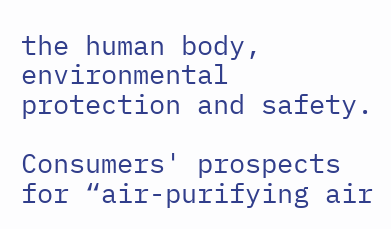the human body, environmental protection and safety.

Consumers' prospects for “air-purifying air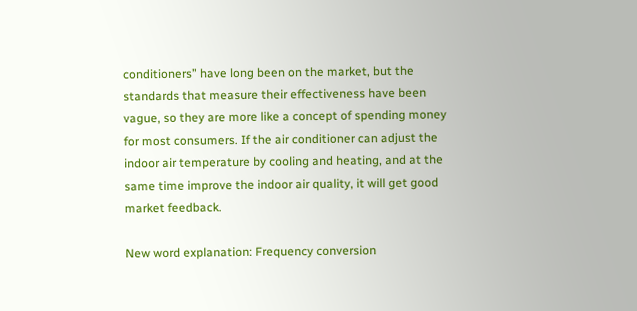conditioners” have long been on the market, but the standards that measure their effectiveness have been vague, so they are more like a concept of spending money for most consumers. If the air conditioner can adjust the indoor air temperature by cooling and heating, and at the same time improve the indoor air quality, it will get good market feedback.

New word explanation: Frequency conversion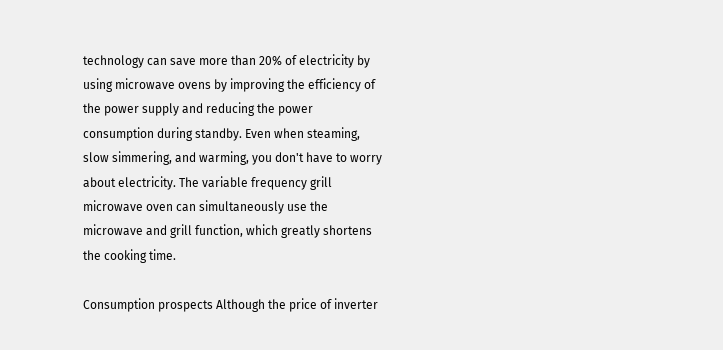technology can save more than 20% of electricity by using microwave ovens by improving the efficiency of the power supply and reducing the power consumption during standby. Even when steaming, slow simmering, and warming, you don't have to worry about electricity. The variable frequency grill microwave oven can simultaneously use the microwave and grill function, which greatly shortens the cooking time.

Consumption prospects Although the price of inverter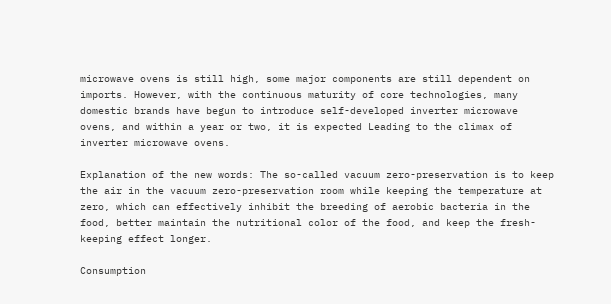microwave ovens is still high, some major components are still dependent on imports. However, with the continuous maturity of core technologies, many domestic brands have begun to introduce self-developed inverter microwave ovens, and within a year or two, it is expected Leading to the climax of inverter microwave ovens.

Explanation of the new words: The so-called vacuum zero-preservation is to keep the air in the vacuum zero-preservation room while keeping the temperature at zero, which can effectively inhibit the breeding of aerobic bacteria in the food, better maintain the nutritional color of the food, and keep the fresh-keeping effect longer.

Consumption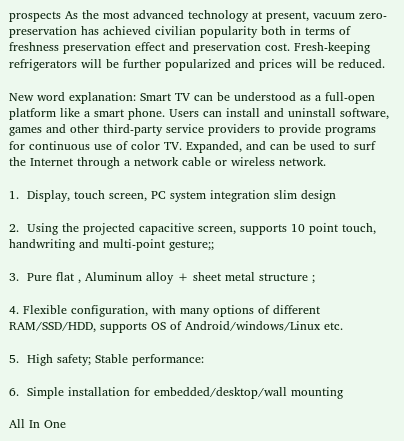prospects As the most advanced technology at present, vacuum zero-preservation has achieved civilian popularity both in terms of freshness preservation effect and preservation cost. Fresh-keeping refrigerators will be further popularized and prices will be reduced.

New word explanation: Smart TV can be understood as a full-open platform like a smart phone. Users can install and uninstall software, games and other third-party service providers to provide programs for continuous use of color TV. Expanded, and can be used to surf the Internet through a network cable or wireless network.

1.  Display, touch screen, PC system integration slim design

2.  Using the projected capacitive screen, supports 10 point touch, handwriting and multi-point gesture;;

3.  Pure flat , Aluminum alloy + sheet metal structure ;

4. Flexible configuration, with many options of different RAM/SSD/HDD, supports OS of Android/windows/Linux etc.

5.  High safety; Stable performance:

6.  Simple installation for embedded/desktop/wall mounting

All In One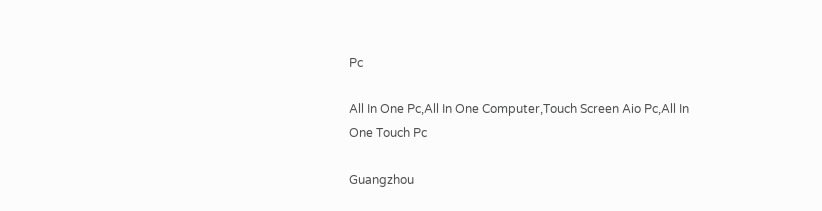Pc

All In One Pc,All In One Computer,Touch Screen Aio Pc,All In One Touch Pc

Guangzhou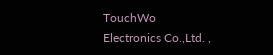TouchWo Electronics Co.,Ltd. ,